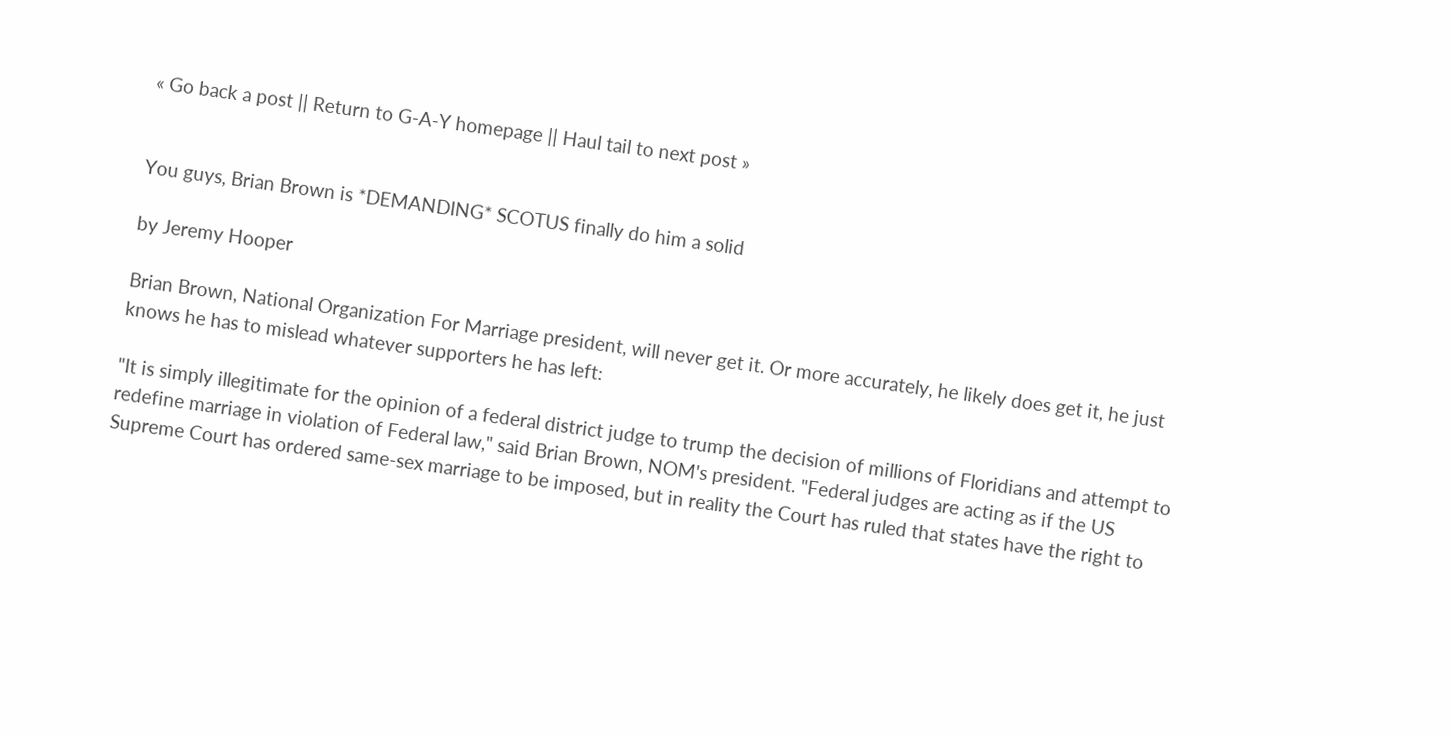« Go back a post || Return to G-A-Y homepage || Haul tail to next post »


You guys, Brian Brown is *DEMANDING* SCOTUS finally do him a solid

by Jeremy Hooper

Brian Brown, National Organization For Marriage president, will never get it. Or more accurately, he likely does get it, he just knows he has to mislead whatever supporters he has left:

"It is simply illegitimate for the opinion of a federal district judge to trump the decision of millions of Floridians and attempt to redefine marriage in violation of Federal law," said Brian Brown, NOM's president. "Federal judges are acting as if the US Supreme Court has ordered same-sex marriage to be imposed, but in reality the Court has ruled that states have the right to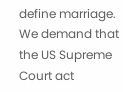define marriage. We demand that the US Supreme Court act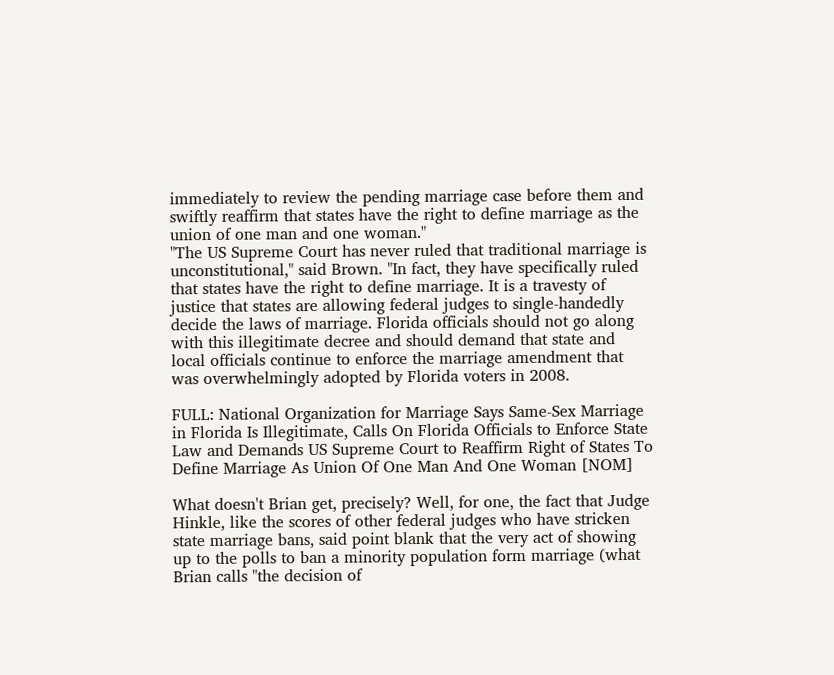immediately to review the pending marriage case before them and swiftly reaffirm that states have the right to define marriage as the union of one man and one woman."
"The US Supreme Court has never ruled that traditional marriage is unconstitutional," said Brown. "In fact, they have specifically ruled that states have the right to define marriage. It is a travesty of justice that states are allowing federal judges to single-handedly decide the laws of marriage. Florida officials should not go along with this illegitimate decree and should demand that state and local officials continue to enforce the marriage amendment that was overwhelmingly adopted by Florida voters in 2008.

FULL: National Organization for Marriage Says Same-Sex Marriage in Florida Is Illegitimate, Calls On Florida Officials to Enforce State Law and Demands US Supreme Court to Reaffirm Right of States To Define Marriage As Union Of One Man And One Woman [NOM]

What doesn't Brian get, precisely? Well, for one, the fact that Judge Hinkle, like the scores of other federal judges who have stricken state marriage bans, said point blank that the very act of showing up to the polls to ban a minority population form marriage (what Brian calls "the decision of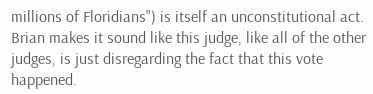millions of Floridians") is itself an unconstitutional act. Brian makes it sound like this judge, like all of the other judges, is just disregarding the fact that this vote happened.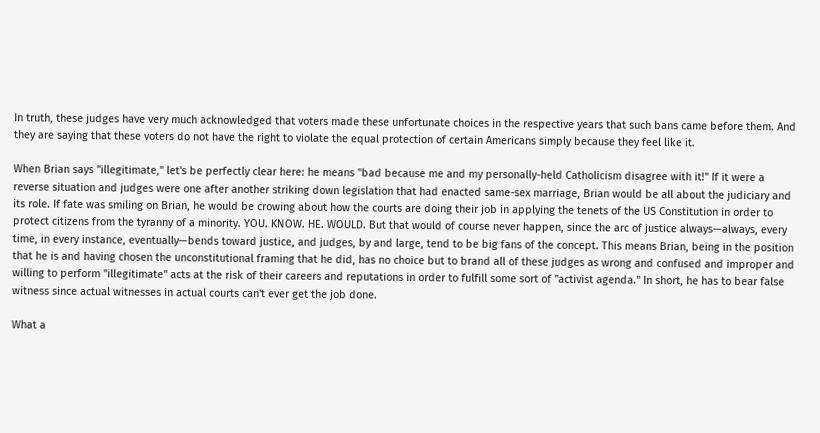In truth, these judges have very much acknowledged that voters made these unfortunate choices in the respective years that such bans came before them. And they are saying that these voters do not have the right to violate the equal protection of certain Americans simply because they feel like it.

When Brian says "illegitimate," let's be perfectly clear here: he means "bad because me and my personally-held Catholicism disagree with it!" If it were a reverse situation and judges were one after another striking down legislation that had enacted same-sex marriage, Brian would be all about the judiciary and its role. If fate was smiling on Brian, he would be crowing about how the courts are doing their job in applying the tenets of the US Constitution in order to protect citizens from the tyranny of a minority. YOU. KNOW. HE. WOULD. But that would of course never happen, since the arc of justice always—always, every time, in every instance, eventually—bends toward justice, and judges, by and large, tend to be big fans of the concept. This means Brian, being in the position that he is and having chosen the unconstitutional framing that he did, has no choice but to brand all of these judges as wrong and confused and improper and willing to perform "illegitimate" acts at the risk of their careers and reputations in order to fulfill some sort of "activist agenda." In short, he has to bear false witness since actual witnesses in actual courts can't ever get the job done.

What a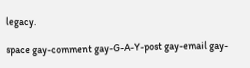legacy.

space gay-comment gay-G-A-Y-post gay-email gay-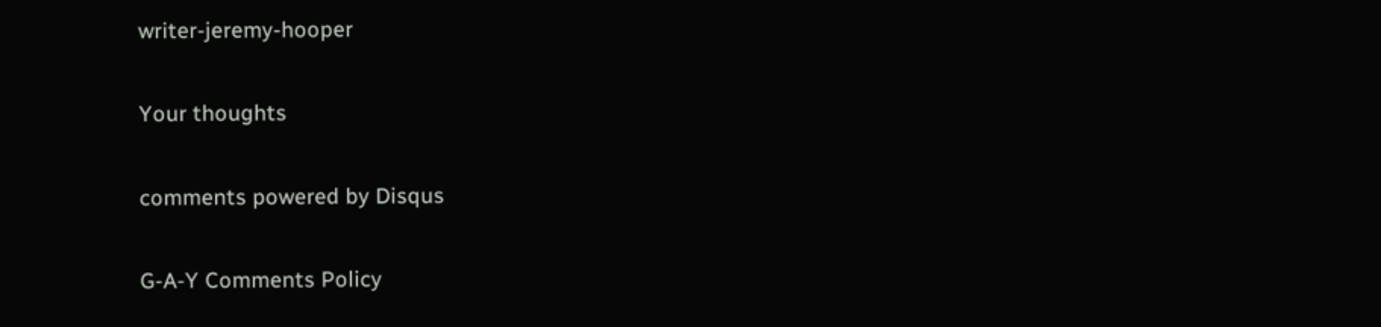writer-jeremy-hooper

Your thoughts

comments powered by Disqus

G-A-Y Comments Policy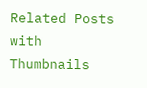Related Posts with Thumbnails